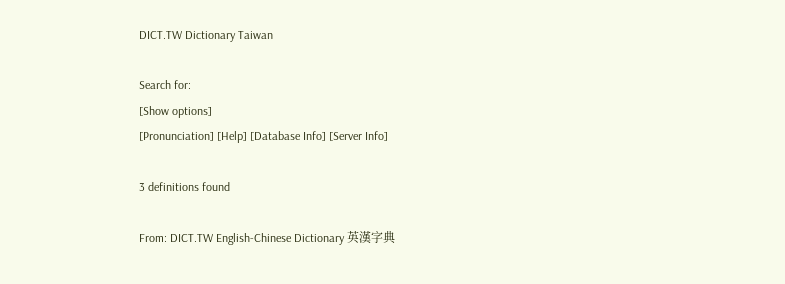DICT.TW Dictionary Taiwan

Search for:
[Show options]
[Pronunciation] [Help] [Database Info] [Server Info]

3 definitions found

From: DICT.TW English-Chinese Dictionary 英漢字典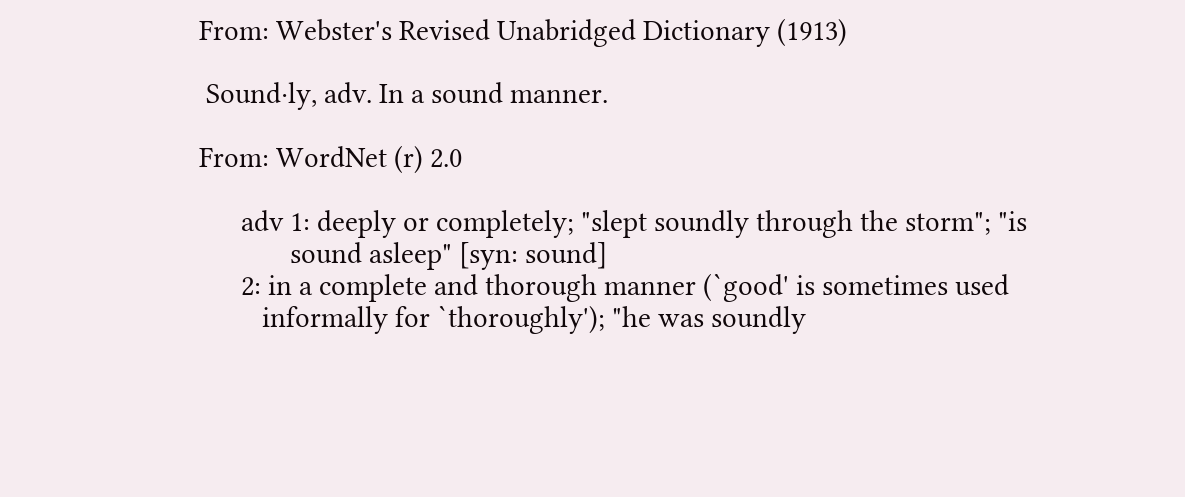From: Webster's Revised Unabridged Dictionary (1913)

 Sound·ly, adv. In a sound manner.

From: WordNet (r) 2.0

      adv 1: deeply or completely; "slept soundly through the storm"; "is
             sound asleep" [syn: sound]
      2: in a complete and thorough manner (`good' is sometimes used
         informally for `thoroughly'); "he was soundly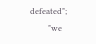defeated";
         "we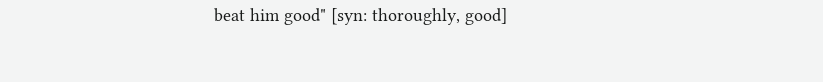beat him good" [syn: thoroughly, good]